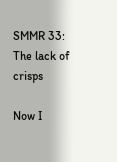SMMR 33: The lack of crisps

Now I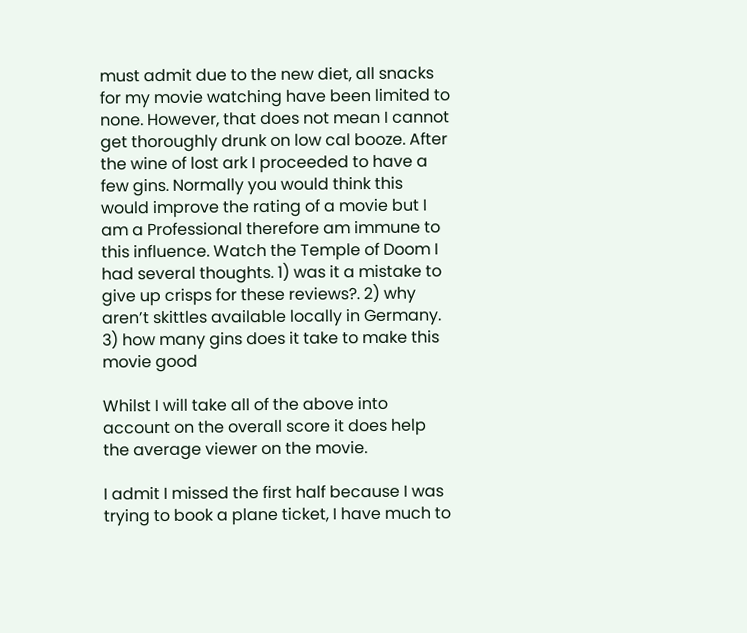must admit due to the new diet, all snacks for my movie watching have been limited to none. However, that does not mean I cannot get thoroughly drunk on low cal booze. After the wine of lost ark I proceeded to have a few gins. Normally you would think this would improve the rating of a movie but I am a Professional therefore am immune to this influence. Watch the Temple of Doom I had several thoughts. 1) was it a mistake to give up crisps for these reviews?. 2) why aren’t skittles available locally in Germany. 3) how many gins does it take to make this movie good

Whilst I will take all of the above into account on the overall score it does help the average viewer on the movie.

I admit I missed the first half because I was trying to book a plane ticket, I have much to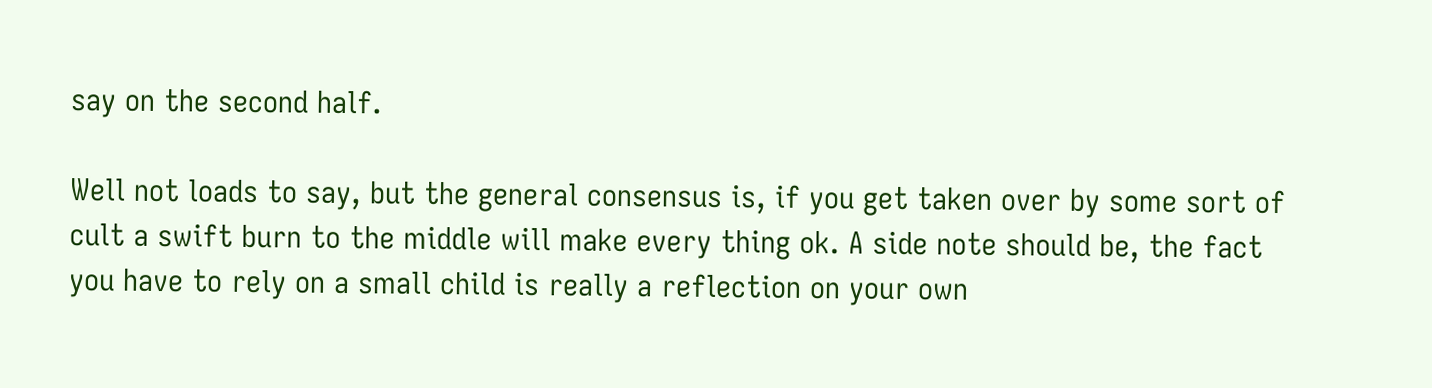say on the second half.

Well not loads to say, but the general consensus is, if you get taken over by some sort of cult a swift burn to the middle will make every thing ok. A side note should be, the fact you have to rely on a small child is really a reflection on your own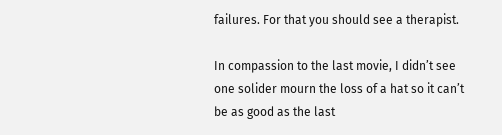failures. For that you should see a therapist.

In compassion to the last movie, I didn’t see one solider mourn the loss of a hat so it can’t be as good as the last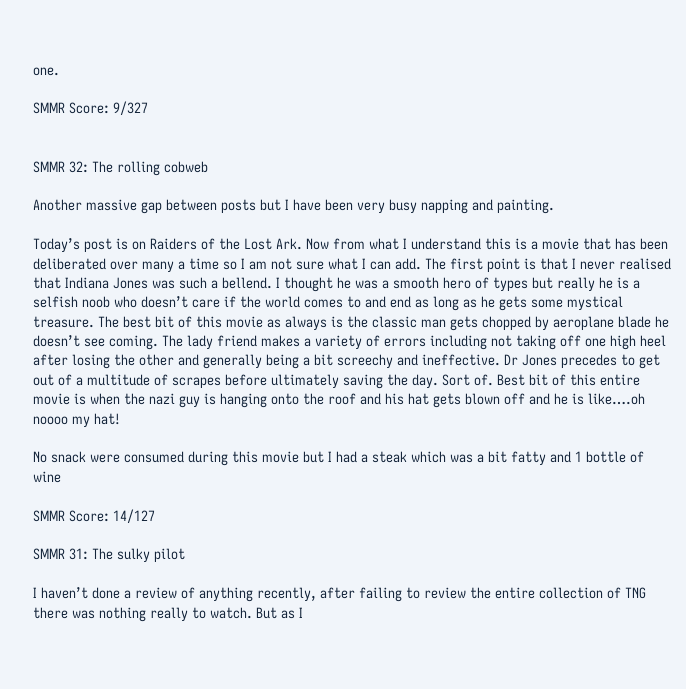one.

SMMR Score: 9/327


SMMR 32: The rolling cobweb

Another massive gap between posts but I have been very busy napping and painting.

Today’s post is on Raiders of the Lost Ark. Now from what I understand this is a movie that has been deliberated over many a time so I am not sure what I can add. The first point is that I never realised that Indiana Jones was such a bellend. I thought he was a smooth hero of types but really he is a selfish noob who doesn’t care if the world comes to and end as long as he gets some mystical treasure. The best bit of this movie as always is the classic man gets chopped by aeroplane blade he doesn’t see coming. The lady friend makes a variety of errors including not taking off one high heel after losing the other and generally being a bit screechy and ineffective. Dr Jones precedes to get out of a multitude of scrapes before ultimately saving the day. Sort of. Best bit of this entire movie is when the nazi guy is hanging onto the roof and his hat gets blown off and he is like….oh noooo my hat!

No snack were consumed during this movie but I had a steak which was a bit fatty and 1 bottle of wine

SMMR Score: 14/127

SMMR 31: The sulky pilot

I haven’t done a review of anything recently, after failing to review the entire collection of TNG there was nothing really to watch. But as I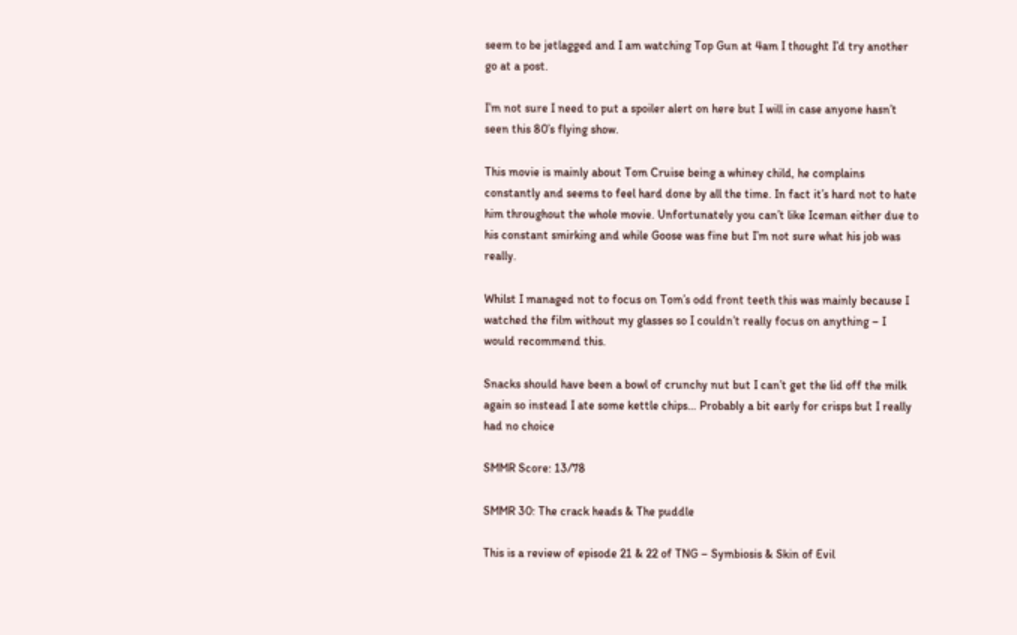seem to be jetlagged and I am watching Top Gun at 4am I thought I’d try another go at a post.

I’m not sure I need to put a spoiler alert on here but I will in case anyone hasn’t seen this 80’s flying show.

This movie is mainly about Tom Cruise being a whiney child, he complains constantly and seems to feel hard done by all the time. In fact it’s hard not to hate him throughout the whole movie. Unfortunately you can’t like Iceman either due to his constant smirking and while Goose was fine but I’m not sure what his job was really.

Whilst I managed not to focus on Tom’s odd front teeth this was mainly because I watched the film without my glasses so I couldn’t really focus on anything – I would recommend this.

Snacks should have been a bowl of crunchy nut but I can’t get the lid off the milk again so instead I ate some kettle chips… Probably a bit early for crisps but I really had no choice

SMMR Score: 13/78

SMMR 30: The crack heads & The puddle

This is a review of episode 21 & 22 of TNG – Symbiosis & Skin of Evil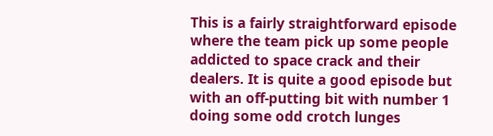This is a fairly straightforward episode where the team pick up some people addicted to space crack and their dealers. It is quite a good episode but with an off-putting bit with number 1 doing some odd crotch lunges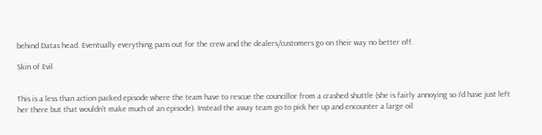behind Datas head. Eventually everything pans out for the crew and the dealers/customers go on their way no better off.

Skin of Evil


This is a less than action packed episode where the team have to rescue the councillor from a crashed shuttle (she is fairly annoying so I’d have just left her there but that wouldn’t make much of an episode). Instead the away team go to pick her up and encounter a large oil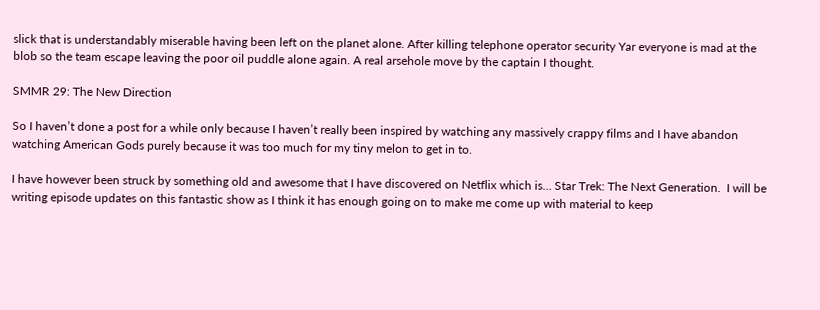slick that is understandably miserable having been left on the planet alone. After killing telephone operator security Yar everyone is mad at the blob so the team escape leaving the poor oil puddle alone again. A real arsehole move by the captain I thought.

SMMR 29: The New Direction

So I haven’t done a post for a while only because I haven’t really been inspired by watching any massively crappy films and I have abandon watching American Gods purely because it was too much for my tiny melon to get in to.

I have however been struck by something old and awesome that I have discovered on Netflix which is… Star Trek: The Next Generation.  I will be writing episode updates on this fantastic show as I think it has enough going on to make me come up with material to keep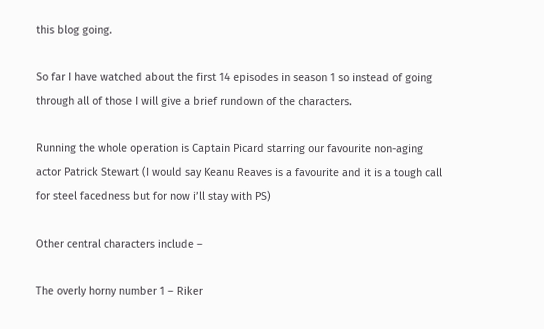this blog going.

So far I have watched about the first 14 episodes in season 1 so instead of going through all of those I will give a brief rundown of the characters.

Running the whole operation is Captain Picard starring our favourite non-aging actor Patrick Stewart (I would say Keanu Reaves is a favourite and it is a tough call for steel facedness but for now i’ll stay with PS)

Other central characters include –

The overly horny number 1 – Riker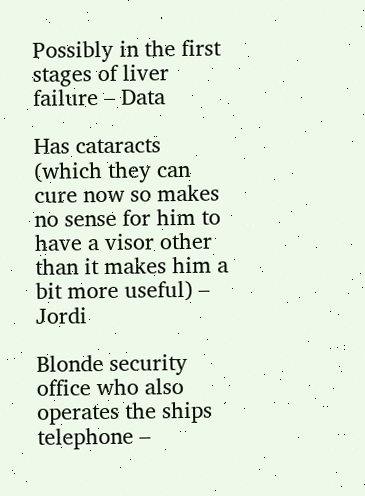Possibly in the first stages of liver failure – Data

Has cataracts (which they can cure now so makes no sense for him to have a visor other than it makes him a bit more useful) – Jordi

Blonde security office who also operates the ships telephone –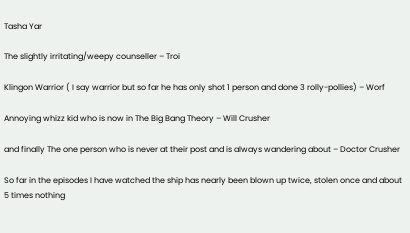Tasha Yar

The slightly irritating/weepy counseller – Troi

Klingon Warrior ( I say warrior but so far he has only shot 1 person and done 3 rolly-pollies) – Worf

Annoying whizz kid who is now in The Big Bang Theory – Will Crusher

and finally The one person who is never at their post and is always wandering about – Doctor Crusher

So far in the episodes I have watched the ship has nearly been blown up twice, stolen once and about 5 times nothing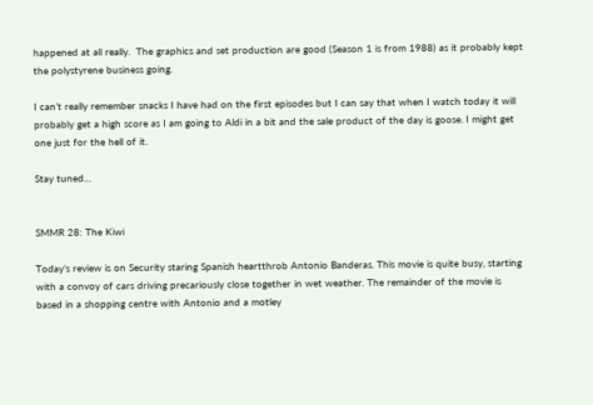happened at all really.  The graphics and set production are good (Season 1 is from 1988) as it probably kept the polystyrene business going.

I can’t really remember snacks I have had on the first episodes but I can say that when I watch today it will probably get a high score as I am going to Aldi in a bit and the sale product of the day is goose. I might get one just for the hell of it.

Stay tuned…


SMMR 28: The Kiwi

Today’s review is on Security staring Spanish heartthrob Antonio Banderas. This movie is quite busy, starting with a convoy of cars driving precariously close together in wet weather. The remainder of the movie is based in a shopping centre with Antonio and a motley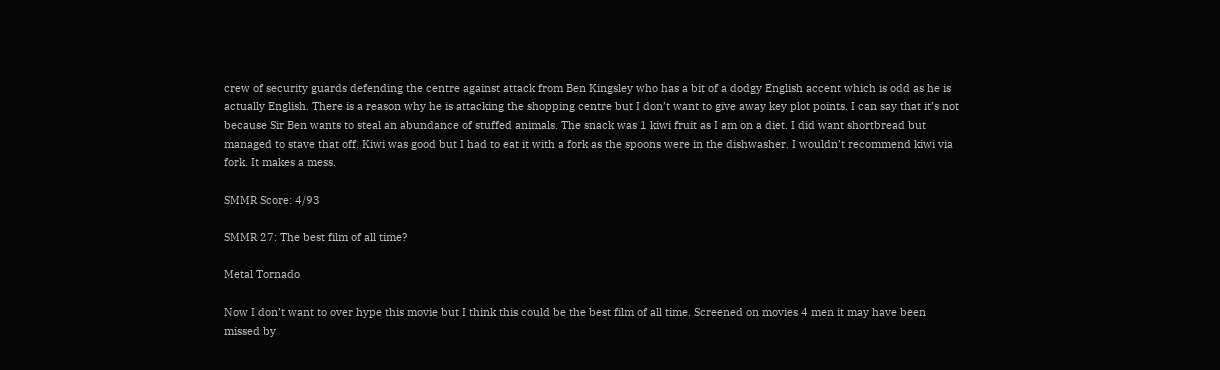crew of security guards defending the centre against attack from Ben Kingsley who has a bit of a dodgy English accent which is odd as he is actually English. There is a reason why he is attacking the shopping centre but I don’t want to give away key plot points. I can say that it’s not because Sir Ben wants to steal an abundance of stuffed animals. The snack was 1 kiwi fruit as I am on a diet. I did want shortbread but managed to stave that off. Kiwi was good but I had to eat it with a fork as the spoons were in the dishwasher. I wouldn’t recommend kiwi via fork. It makes a mess.

SMMR Score: 4/93

SMMR 27: The best film of all time?

Metal Tornado

Now I don’t want to over hype this movie but I think this could be the best film of all time. Screened on movies 4 men it may have been missed by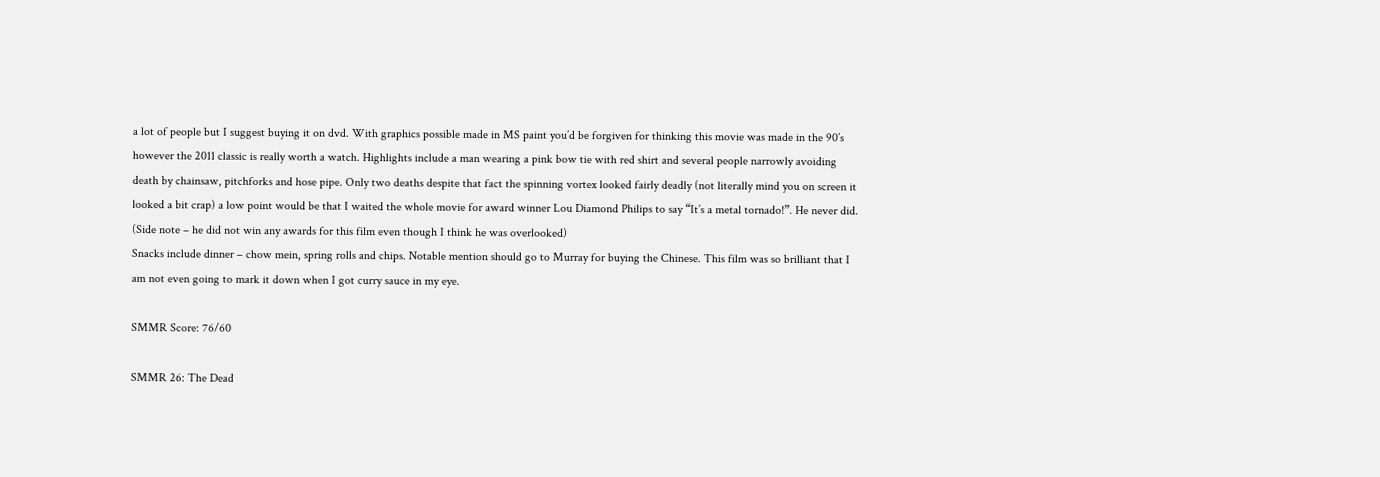a lot of people but I suggest buying it on dvd. With graphics possible made in MS paint you’d be forgiven for thinking this movie was made in the 90’s however the 2011 classic is really worth a watch. Highlights include a man wearing a pink bow tie with red shirt and several people narrowly avoiding death by chainsaw, pitchforks and hose pipe. Only two deaths despite that fact the spinning vortex looked fairly deadly (not literally mind you on screen it looked a bit crap) a low point would be that I waited the whole movie for award winner Lou Diamond Philips to say “It’s a metal tornado!”. He never did. (Side note – he did not win any awards for this film even though I think he was overlooked)
Snacks include dinner – chow mein, spring rolls and chips. Notable mention should go to Murray for buying the Chinese. This film was so brilliant that I am not even going to mark it down when I got curry sauce in my eye.

SMMR Score: 76/60

SMMR 26: The Dead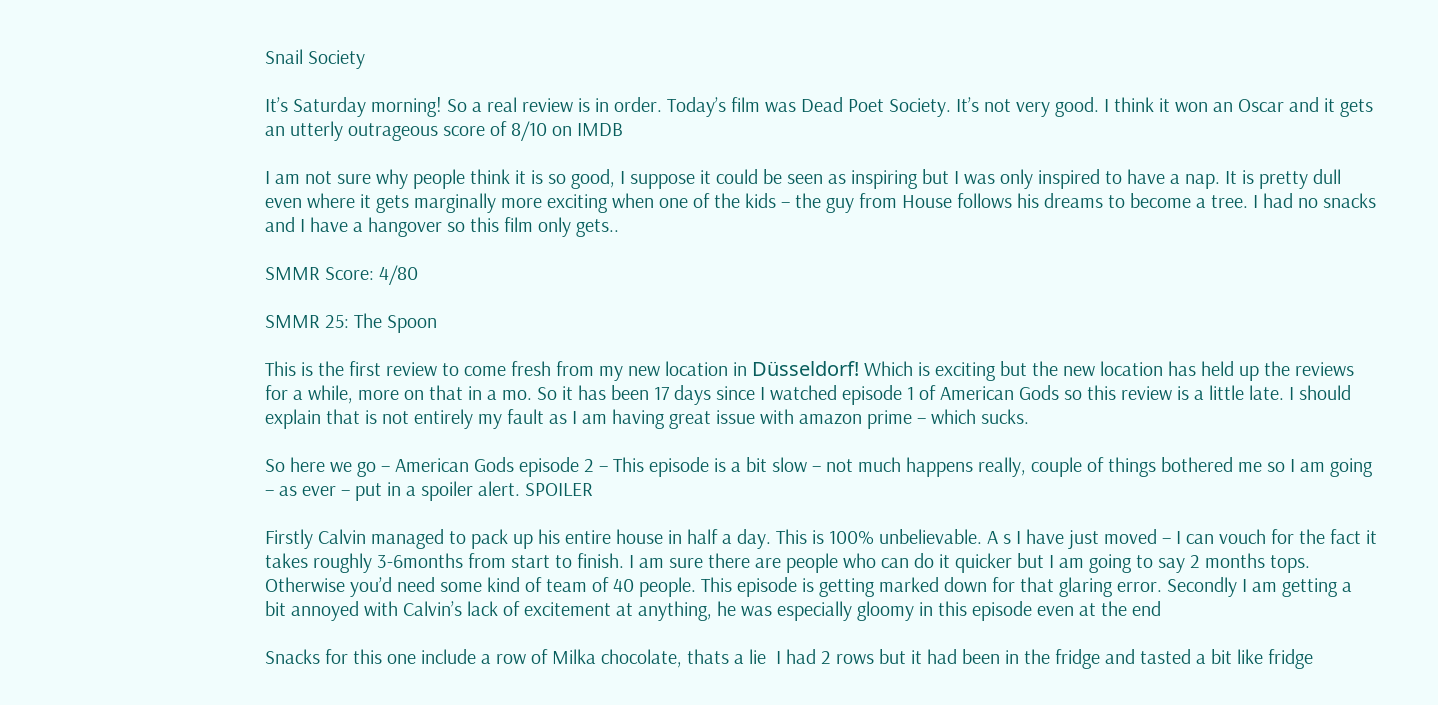Snail Society

It’s Saturday morning! So a real review is in order. Today’s film was Dead Poet Society. It’s not very good. I think it won an Oscar and it gets an utterly outrageous score of 8/10 on IMDB

I am not sure why people think it is so good, I suppose it could be seen as inspiring but I was only inspired to have a nap. It is pretty dull even where it gets marginally more exciting when one of the kids – the guy from House follows his dreams to become a tree. I had no snacks and I have a hangover so this film only gets..

SMMR Score: 4/80

SMMR 25: The Spoon

This is the first review to come fresh from my new location in Düsseldorf! Which is exciting but the new location has held up the reviews for a while, more on that in a mo. So it has been 17 days since I watched episode 1 of American Gods so this review is a little late. I should explain that is not entirely my fault as I am having great issue with amazon prime – which sucks.

So here we go – American Gods episode 2 – This episode is a bit slow – not much happens really, couple of things bothered me so I am going – as ever – put in a spoiler alert. SPOILER

Firstly Calvin managed to pack up his entire house in half a day. This is 100% unbelievable. A s I have just moved – I can vouch for the fact it takes roughly 3-6months from start to finish. I am sure there are people who can do it quicker but I am going to say 2 months tops. Otherwise you’d need some kind of team of 40 people. This episode is getting marked down for that glaring error. Secondly I am getting a bit annoyed with Calvin’s lack of excitement at anything, he was especially gloomy in this episode even at the end

Snacks for this one include a row of Milka chocolate, thats a lie  I had 2 rows but it had been in the fridge and tasted a bit like fridge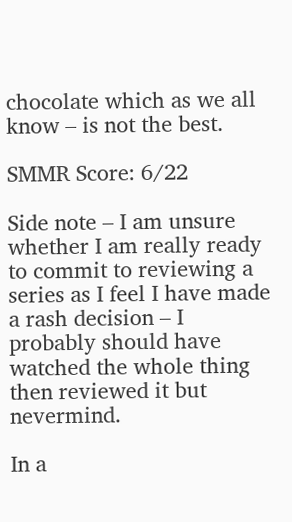chocolate which as we all know – is not the best.

SMMR Score: 6/22

Side note – I am unsure whether I am really ready to commit to reviewing a series as I feel I have made a rash decision – I probably should have watched the whole thing then reviewed it but nevermind.

In a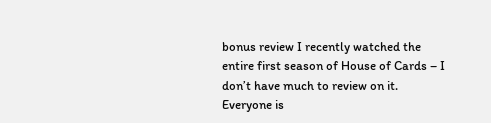bonus review I recently watched the entire first season of House of Cards – I don’t have much to review on it.  Everyone is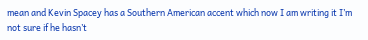mean and Kevin Spacey has a Southern American accent which now I am writing it I’m not sure if he hasn’t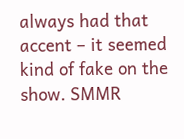always had that accent – it seemed kind of fake on the show. SMMR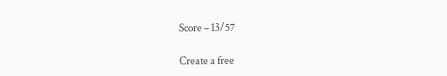Score – 13/57

Create a free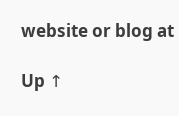website or blog at

Up ↑